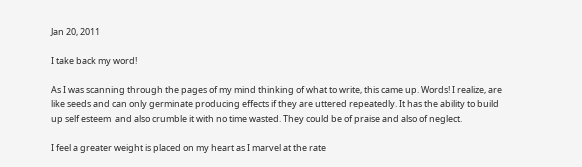Jan 20, 2011

I take back my word!

As I was scanning through the pages of my mind thinking of what to write, this came up. Words! I realize, are like seeds and can only germinate producing effects if they are uttered repeatedly. It has the ability to build up self esteem  and also crumble it with no time wasted. They could be of praise and also of neglect.

I feel a greater weight is placed on my heart as I marvel at the rate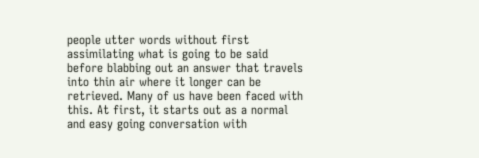people utter words without first assimilating what is going to be said before blabbing out an answer that travels into thin air where it longer can be retrieved. Many of us have been faced with this. At first, it starts out as a normal and easy going conversation with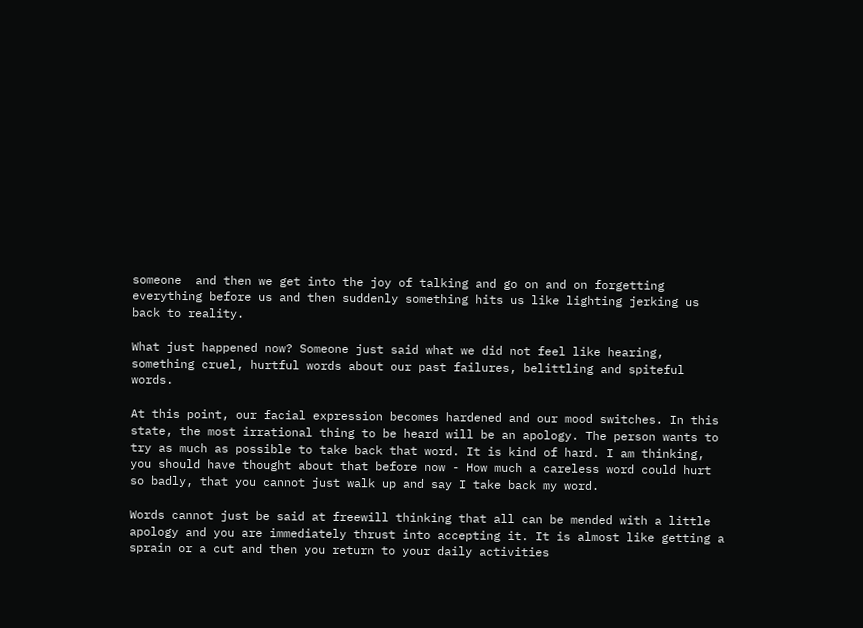someone  and then we get into the joy of talking and go on and on forgetting everything before us and then suddenly something hits us like lighting jerking us back to reality.

What just happened now? Someone just said what we did not feel like hearing, something cruel, hurtful words about our past failures, belittling and spiteful words.

At this point, our facial expression becomes hardened and our mood switches. In this state, the most irrational thing to be heard will be an apology. The person wants to try as much as possible to take back that word. It is kind of hard. I am thinking, you should have thought about that before now - How much a careless word could hurt so badly, that you cannot just walk up and say I take back my word.

Words cannot just be said at freewill thinking that all can be mended with a little apology and you are immediately thrust into accepting it. It is almost like getting a sprain or a cut and then you return to your daily activities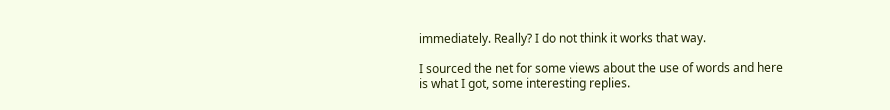immediately. Really? I do not think it works that way.

I sourced the net for some views about the use of words and here is what I got, some interesting replies.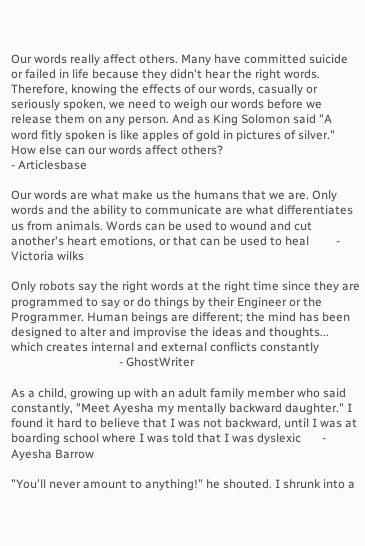Our words really affect others. Many have committed suicide or failed in life because they didn't hear the right words. Therefore, knowing the effects of our words, casually or seriously spoken, we need to weigh our words before we release them on any person. And as King Solomon said "A word fitly spoken is like apples of gold in pictures of silver." How else can our words affect others?
- Articlesbase

Our words are what make us the humans that we are. Only words and the ability to communicate are what differentiates us from animals. Words can be used to wound and cut another's heart emotions, or that can be used to heal         - Victoria wilks

Only robots say the right words at the right time since they are programmed to say or do things by their Engineer or the Programmer. Human beings are different; the mind has been designed to alter and improvise the ideas and thoughts... which creates internal and external conflicts constantly
                                    - GhostWriter

As a child, growing up with an adult family member who said constantly, "Meet Ayesha my mentally backward daughter." I found it hard to believe that I was not backward, until I was at boarding school where I was told that I was dyslexic       - Ayesha Barrow

"You'll never amount to anything!" he shouted. I shrunk into a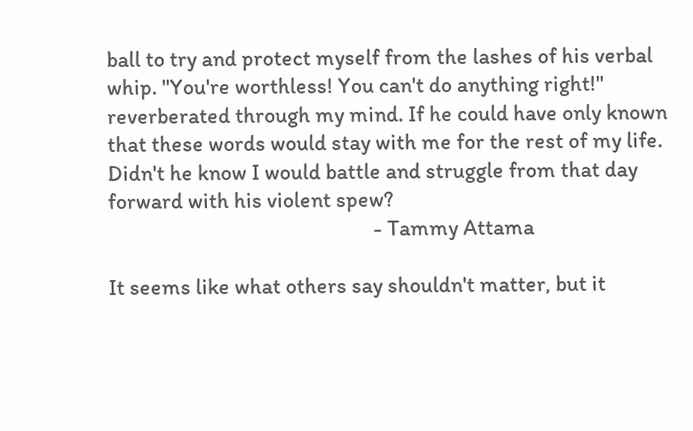ball to try and protect myself from the lashes of his verbal whip. "You're worthless! You can't do anything right!" reverberated through my mind. If he could have only known that these words would stay with me for the rest of my life. Didn't he know I would battle and struggle from that day forward with his violent spew?
                                                     - Tammy Attama

It seems like what others say shouldn't matter, but it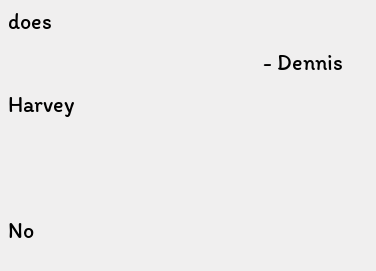does
                                                   - Dennis Harvey


No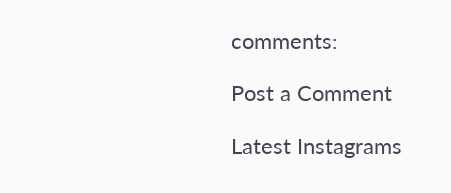comments:

Post a Comment

Latest Instagrams